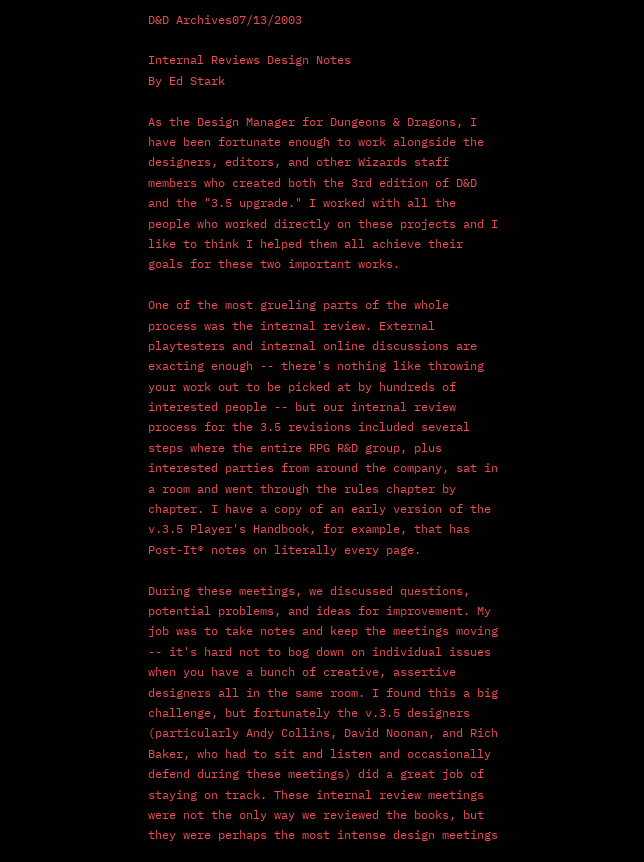D&D Archives07/13/2003

Internal Reviews Design Notes
By Ed Stark

As the Design Manager for Dungeons & Dragons, I have been fortunate enough to work alongside the designers, editors, and other Wizards staff members who created both the 3rd edition of D&D and the "3.5 upgrade." I worked with all the people who worked directly on these projects and I like to think I helped them all achieve their goals for these two important works.

One of the most grueling parts of the whole process was the internal review. External playtesters and internal online discussions are exacting enough -- there's nothing like throwing your work out to be picked at by hundreds of interested people -- but our internal review process for the 3.5 revisions included several steps where the entire RPG R&D group, plus interested parties from around the company, sat in a room and went through the rules chapter by chapter. I have a copy of an early version of the v.3.5 Player's Handbook, for example, that has Post-It® notes on literally every page.

During these meetings, we discussed questions, potential problems, and ideas for improvement. My job was to take notes and keep the meetings moving -- it's hard not to bog down on individual issues when you have a bunch of creative, assertive designers all in the same room. I found this a big challenge, but fortunately the v.3.5 designers (particularly Andy Collins, David Noonan, and Rich Baker, who had to sit and listen and occasionally defend during these meetings) did a great job of staying on track. These internal review meetings were not the only way we reviewed the books, but they were perhaps the most intense design meetings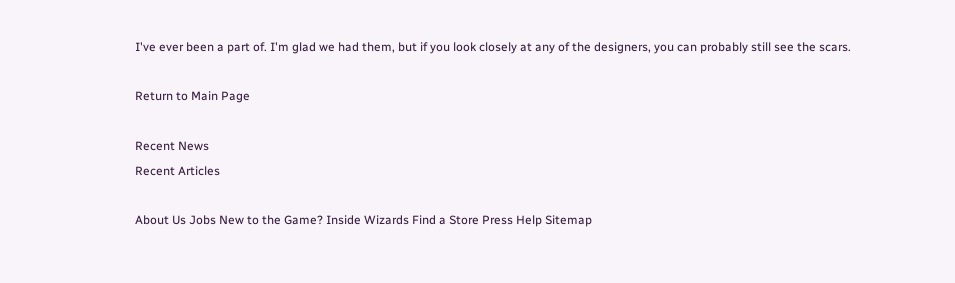I've ever been a part of. I'm glad we had them, but if you look closely at any of the designers, you can probably still see the scars.

Return to Main Page

Recent News
Recent Articles

About Us Jobs New to the Game? Inside Wizards Find a Store Press Help Sitemap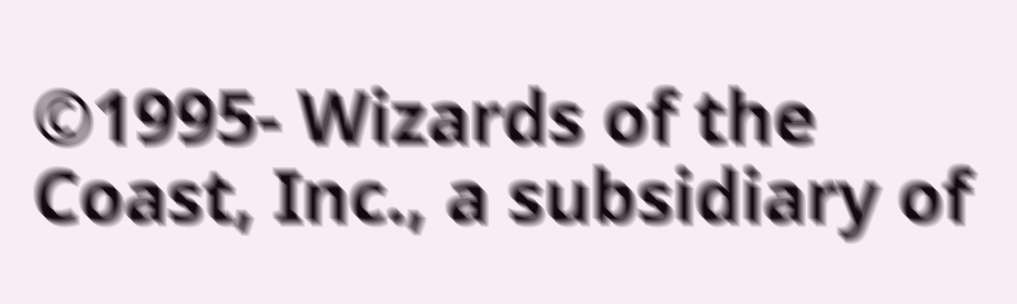©1995- Wizards of the Coast, Inc., a subsidiary of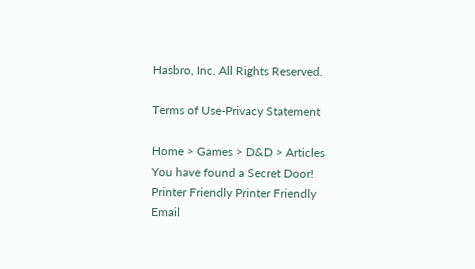Hasbro, Inc. All Rights Reserved.

Terms of Use-Privacy Statement

Home > Games > D&D > Articles
You have found a Secret Door!
Printer Friendly Printer Friendly
Email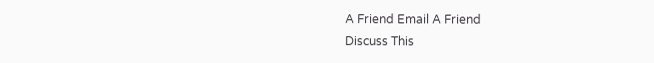A Friend Email A Friend
Discuss This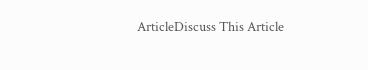ArticleDiscuss This Article